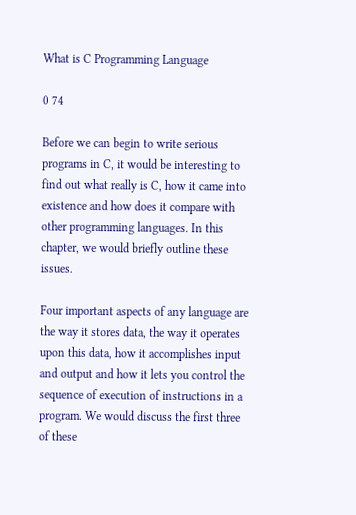What is C Programming Language

0 74

Before we can begin to write serious programs in C, it would be interesting to find out what really is C, how it came into existence and how does it compare with other programming languages. In this chapter, we would briefly outline these issues.

Four important aspects of any language are the way it stores data, the way it operates upon this data, how it accomplishes input and output and how it lets you control the sequence of execution of instructions in a program. We would discuss the first three of these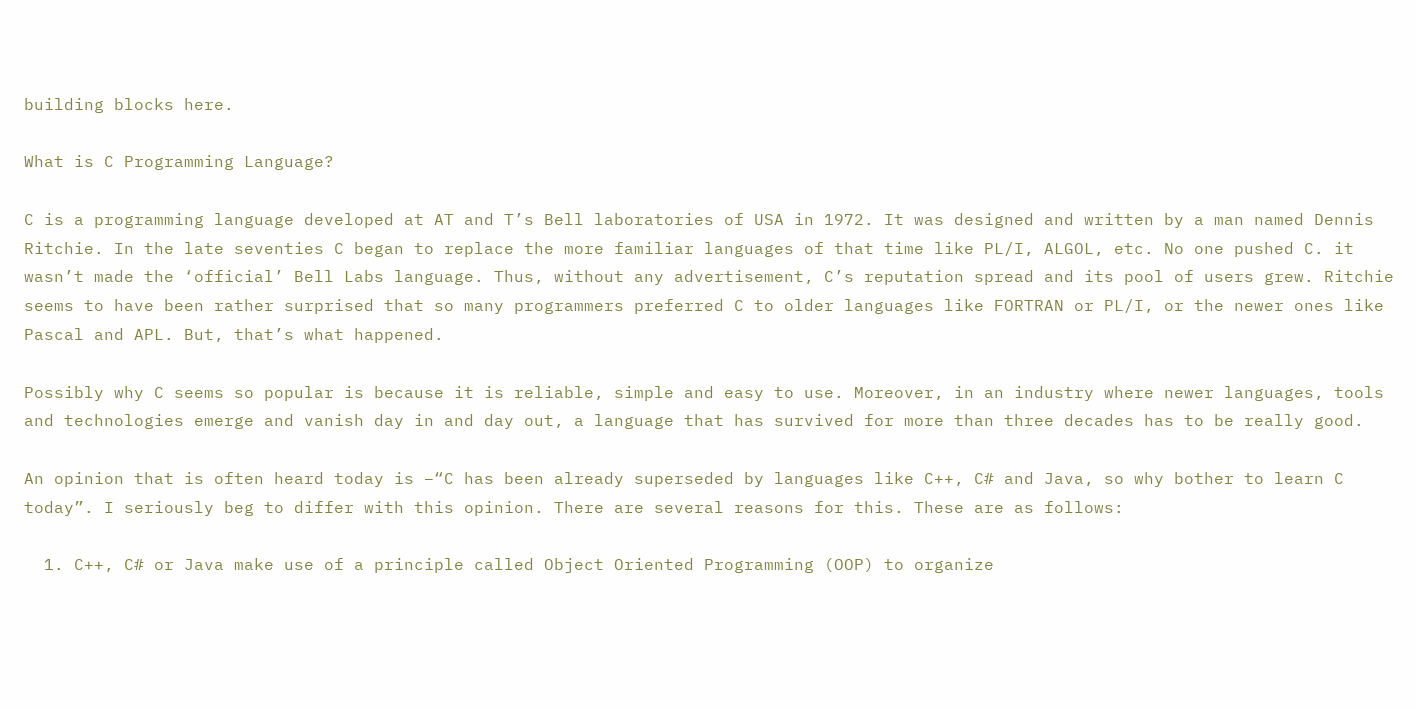building blocks here.

What is C Programming Language?

C is a programming language developed at AT and T’s Bell laboratories of USA in 1972. It was designed and written by a man named Dennis Ritchie. In the late seventies C began to replace the more familiar languages of that time like PL/I, ALGOL, etc. No one pushed C. it wasn’t made the ‘official’ Bell Labs language. Thus, without any advertisement, C’s reputation spread and its pool of users grew. Ritchie seems to have been rather surprised that so many programmers preferred C to older languages like FORTRAN or PL/I, or the newer ones like Pascal and APL. But, that’s what happened.

Possibly why C seems so popular is because it is reliable, simple and easy to use. Moreover, in an industry where newer languages, tools and technologies emerge and vanish day in and day out, a language that has survived for more than three decades has to be really good.

An opinion that is often heard today is –“C has been already superseded by languages like C++, C# and Java, so why bother to learn C today”. I seriously beg to differ with this opinion. There are several reasons for this. These are as follows:

  1. C++, C# or Java make use of a principle called Object Oriented Programming (OOP) to organize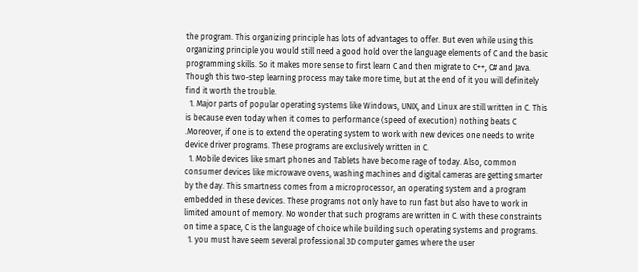the program. This organizing principle has lots of advantages to offer. But even while using this organizing principle you would still need a good hold over the language elements of C and the basic programming skills. So it makes more sense to first learn C and then migrate to C++, C# and Java. Though this two-step learning process may take more time, but at the end of it you will definitely find it worth the trouble.
  1. Major parts of popular operating systems like Windows, UNIX, and Linux are still written in C. This is because even today when it comes to performance (speed of execution) nothing beats C .Moreover, if one is to extend the operating system to work with new devices one needs to write device driver programs. These programs are exclusively written in C.
  1. Mobile devices like smart phones and Tablets have become rage of today. Also, common consumer devices like microwave ovens, washing machines and digital cameras are getting smarter by the day. This smartness comes from a microprocessor, an operating system and a program embedded in these devices. These programs not only have to run fast but also have to work in limited amount of memory. No wonder that such programs are written in C. with these constraints on time a space, C is the language of choice while building such operating systems and programs.
  1. you must have seem several professional 3D computer games where the user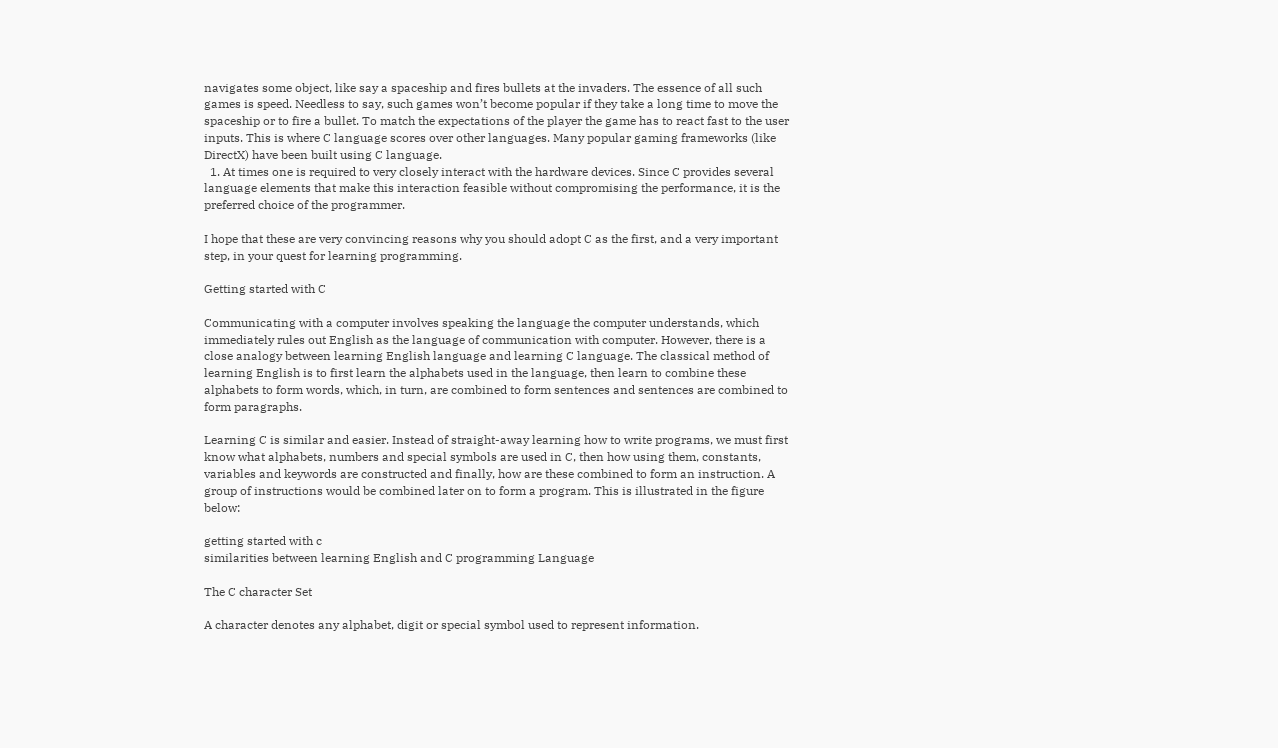navigates some object, like say a spaceship and fires bullets at the invaders. The essence of all such games is speed. Needless to say, such games won’t become popular if they take a long time to move the spaceship or to fire a bullet. To match the expectations of the player the game has to react fast to the user inputs. This is where C language scores over other languages. Many popular gaming frameworks (like DirectX) have been built using C language.
  1. At times one is required to very closely interact with the hardware devices. Since C provides several language elements that make this interaction feasible without compromising the performance, it is the preferred choice of the programmer.

I hope that these are very convincing reasons why you should adopt C as the first, and a very important step, in your quest for learning programming.

Getting started with C

Communicating with a computer involves speaking the language the computer understands, which immediately rules out English as the language of communication with computer. However, there is a close analogy between learning English language and learning C language. The classical method of learning English is to first learn the alphabets used in the language, then learn to combine these alphabets to form words, which, in turn, are combined to form sentences and sentences are combined to form paragraphs.

Learning C is similar and easier. Instead of straight-away learning how to write programs, we must first know what alphabets, numbers and special symbols are used in C, then how using them, constants, variables and keywords are constructed and finally, how are these combined to form an instruction. A group of instructions would be combined later on to form a program. This is illustrated in the figure below:

getting started with c
similarities between learning English and C programming Language

The C character Set

A character denotes any alphabet, digit or special symbol used to represent information.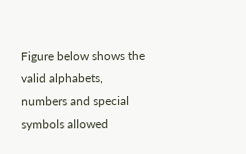Figure below shows the valid alphabets, numbers and special symbols allowed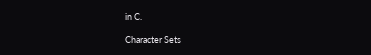in C.

Character Sets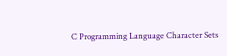C Programming Language Character Sets